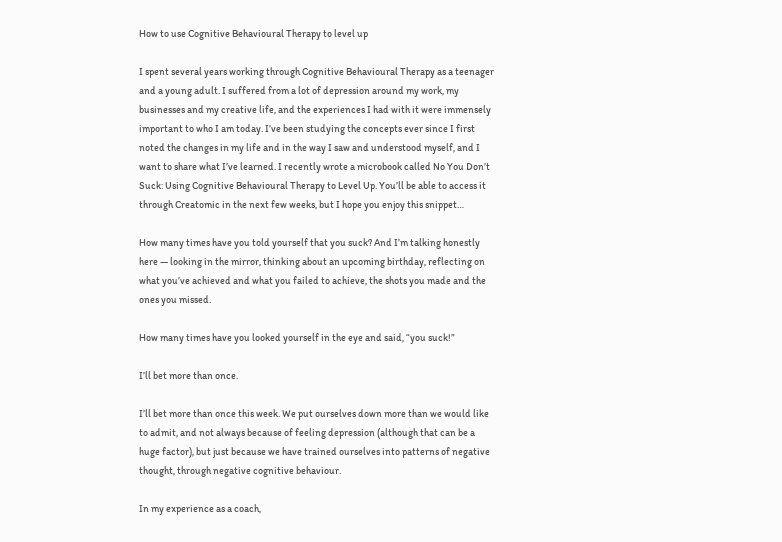How to use Cognitive Behavioural Therapy to level up

I spent several years working through Cognitive Behavioural Therapy as a teenager and a young adult. I suffered from a lot of depression around my work, my businesses and my creative life, and the experiences I had with it were immensely important to who I am today. I’ve been studying the concepts ever since I first noted the changes in my life and in the way I saw and understood myself, and I want to share what I’ve learned. I recently wrote a microbook called No You Don’t Suck: Using Cognitive Behavioural Therapy to Level Up. You’ll be able to access it through Creatomic in the next few weeks, but I hope you enjoy this snippet…

How many times have you told yourself that you suck? And I’m talking honestly here — looking in the mirror, thinking about an upcoming birthday, reflecting on what you’ve achieved and what you failed to achieve, the shots you made and the ones you missed.

How many times have you looked yourself in the eye and said, “you suck!”

I’ll bet more than once.

I’ll bet more than once this week. We put ourselves down more than we would like to admit, and not always because of feeling depression (although that can be a huge factor), but just because we have trained ourselves into patterns of negative thought, through negative cognitive behaviour.

In my experience as a coach,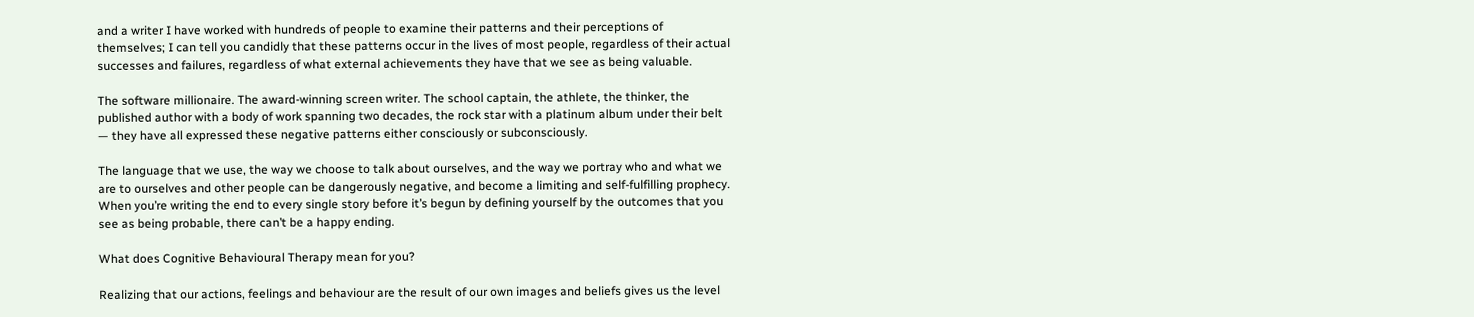and a writer I have worked with hundreds of people to examine their patterns and their perceptions of themselves; I can tell you candidly that these patterns occur in the lives of most people, regardless of their actual successes and failures, regardless of what external achievements they have that we see as being valuable.

The software millionaire. The award-winning screen writer. The school captain, the athlete, the thinker, the published author with a body of work spanning two decades, the rock star with a platinum album under their belt — they have all expressed these negative patterns either consciously or subconsciously.

The language that we use, the way we choose to talk about ourselves, and the way we portray who and what we are to ourselves and other people can be dangerously negative, and become a limiting and self-fulfilling prophecy. When you’re writing the end to every single story before it’s begun by defining yourself by the outcomes that you see as being probable, there can’t be a happy ending.

What does Cognitive Behavioural Therapy mean for you?

Realizing that our actions, feelings and behaviour are the result of our own images and beliefs gives us the level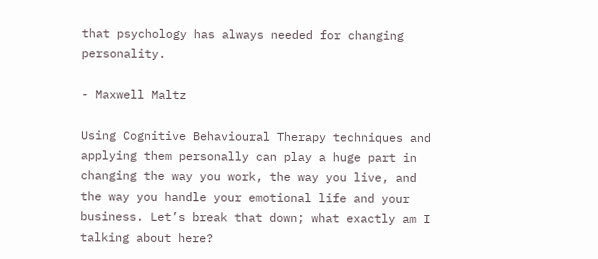that psychology has always needed for changing personality.

- Maxwell Maltz

Using Cognitive Behavioural Therapy techniques and applying them personally can play a huge part in changing the way you work, the way you live, and the way you handle your emotional life and your business. Let’s break that down; what exactly am I talking about here?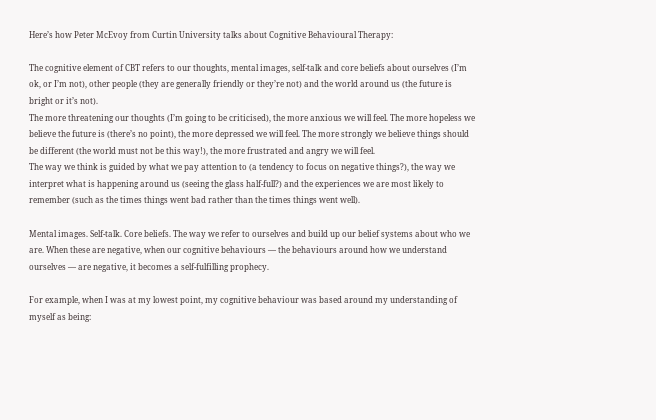Here’s how Peter McEvoy from Curtin University talks about Cognitive Behavioural Therapy:

The cognitive element of CBT refers to our thoughts, mental images, self-talk and core beliefs about ourselves (I’m ok, or I’m not), other people (they are generally friendly or they’re not) and the world around us (the future is bright or it’s not).
The more threatening our thoughts (I’m going to be criticised), the more anxious we will feel. The more hopeless we believe the future is (there’s no point), the more depressed we will feel. The more strongly we believe things should be different (the world must not be this way!), the more frustrated and angry we will feel.
The way we think is guided by what we pay attention to (a tendency to focus on negative things?), the way we interpret what is happening around us (seeing the glass half-full?) and the experiences we are most likely to remember (such as the times things went bad rather than the times things went well).

Mental images. Self-talk. Core beliefs. The way we refer to ourselves and build up our belief systems about who we are. When these are negative, when our cognitive behaviours — the behaviours around how we understand ourselves — are negative, it becomes a self-fulfilling prophecy.

For example, when I was at my lowest point, my cognitive behaviour was based around my understanding of myself as being: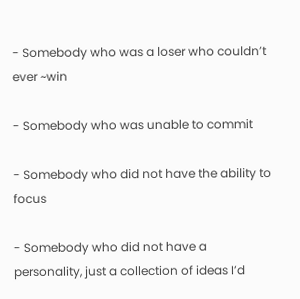- Somebody who was a loser who couldn’t ever ~win

- Somebody who was unable to commit

- Somebody who did not have the ability to focus

- Somebody who did not have a personality, just a collection of ideas I’d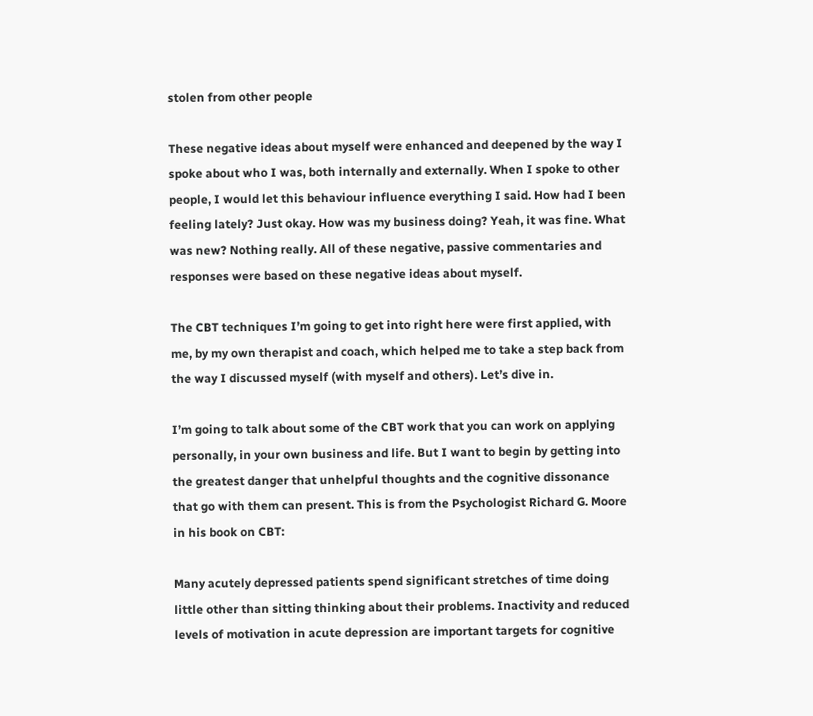stolen from other people

These negative ideas about myself were enhanced and deepened by the way I spoke about who I was, both internally and externally. When I spoke to other people, I would let this behaviour influence everything I said. How had I been feeling lately? Just okay. How was my business doing? Yeah, it was fine. What was new? Nothing really. All of these negative, passive commentaries and responses were based on these negative ideas about myself.

The CBT techniques I’m going to get into right here were first applied, with me, by my own therapist and coach, which helped me to take a step back from the way I discussed myself (with myself and others). Let’s dive in.

I’m going to talk about some of the CBT work that you can work on applying personally, in your own business and life. But I want to begin by getting into the greatest danger that unhelpful thoughts and the cognitive dissonance that go with them can present. This is from the Psychologist Richard G. Moore in his book on CBT:

Many acutely depressed patients spend significant stretches of time doing little other than sitting thinking about their problems. Inactivity and reduced levels of motivation in acute depression are important targets for cognitive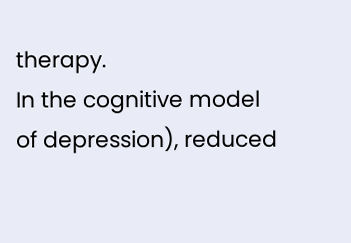therapy.
In the cognitive model of depression), reduced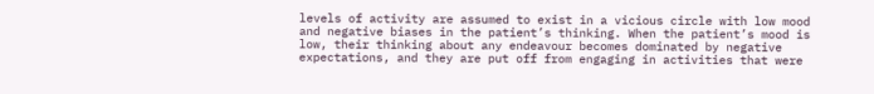levels of activity are assumed to exist in a vicious circle with low mood and negative biases in the patient’s thinking. When the patient’s mood is low, their thinking about any endeavour becomes dominated by negative expectations, and they are put off from engaging in activities that were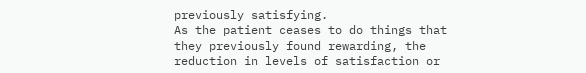previously satisfying.
As the patient ceases to do things that they previously found rewarding, the reduction in levels of satisfaction or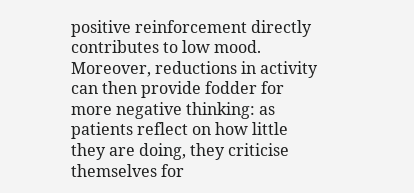positive reinforcement directly contributes to low mood. Moreover, reductions in activity can then provide fodder for more negative thinking: as patients reflect on how little they are doing, they criticise themselves for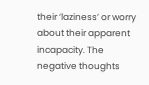their ‘laziness’ or worry about their apparent incapacity. The negative thoughts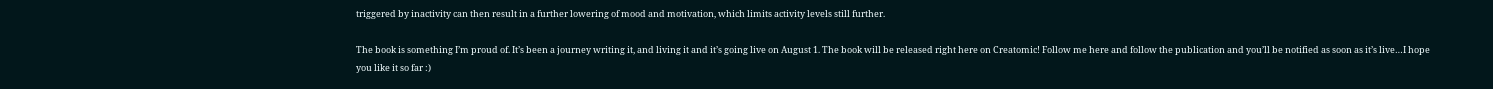triggered by inactivity can then result in a further lowering of mood and motivation, which limits activity levels still further.

The book is something I’m proud of. It’s been a journey writing it, and living it and it’s going live on August 1. The book will be released right here on Creatomic! Follow me here and follow the publication and you’ll be notified as soon as it’s live…I hope you like it so far :)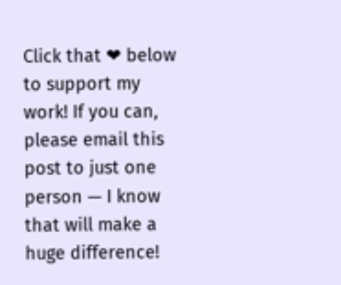Click that ❤ below to support my work! If you can, please email this post to just one person — I know that will make a huge difference!